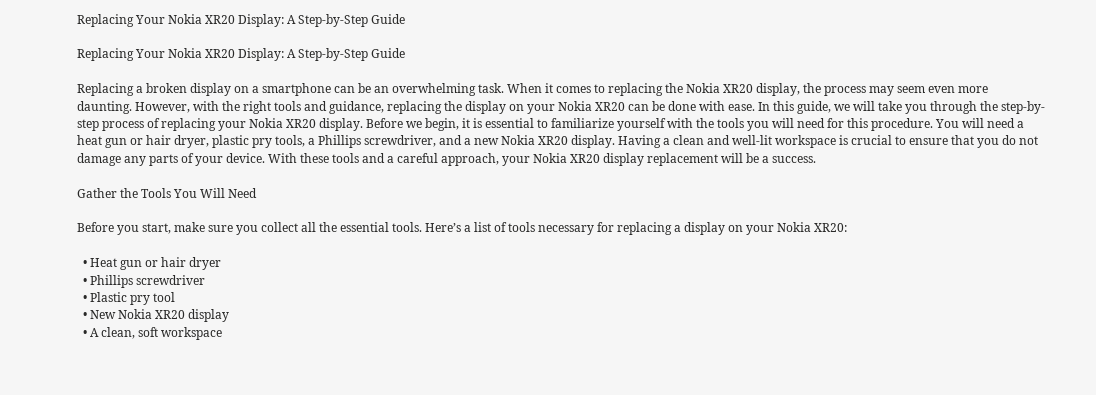Replacing Your Nokia XR20 Display: A Step-by-Step Guide

Replacing Your Nokia XR20 Display: A Step-by-Step Guide

Replacing a broken display on a smartphone can be an overwhelming task. When it comes to replacing the Nokia XR20 display, the process may seem even more daunting. However, with the right tools and guidance, replacing the display on your Nokia XR20 can be done with ease. In this guide, we will take you through the step-by-step process of replacing your Nokia XR20 display. Before we begin, it is essential to familiarize yourself with the tools you will need for this procedure. You will need a heat gun or hair dryer, plastic pry tools, a Phillips screwdriver, and a new Nokia XR20 display. Having a clean and well-lit workspace is crucial to ensure that you do not damage any parts of your device. With these tools and a careful approach, your Nokia XR20 display replacement will be a success.

Gather the Tools You Will Need

Before you start, make sure you collect all the essential tools. Here’s a list of tools necessary for replacing a display on your Nokia XR20:

  • Heat gun or hair dryer
  • Phillips screwdriver
  • Plastic pry tool
  • New Nokia XR20 display
  • A clean, soft workspace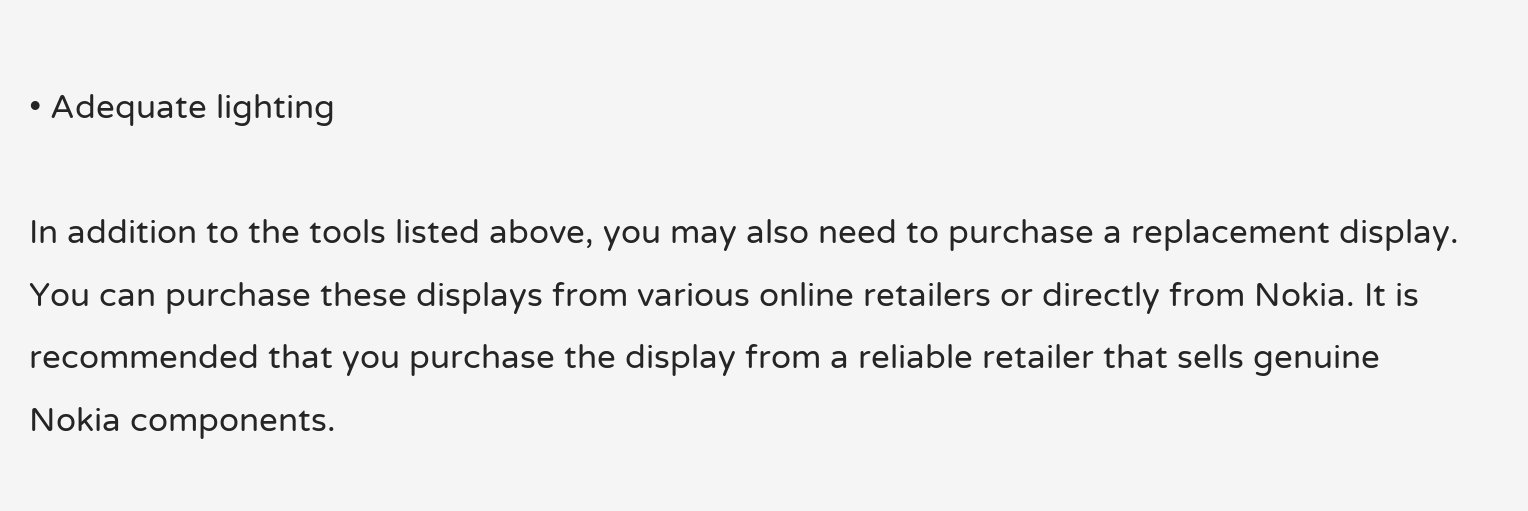• Adequate lighting

In addition to the tools listed above, you may also need to purchase a replacement display. You can purchase these displays from various online retailers or directly from Nokia. It is recommended that you purchase the display from a reliable retailer that sells genuine Nokia components.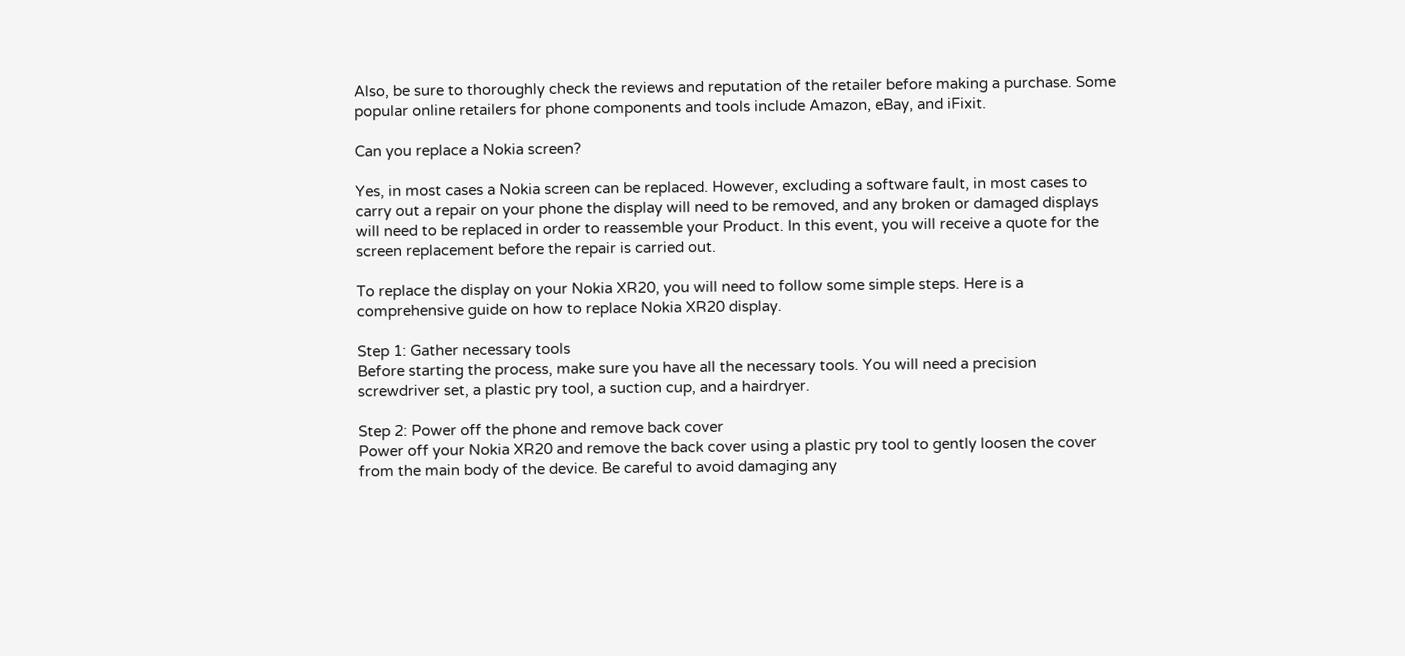Also, be sure to thoroughly check the reviews and reputation of the retailer before making a purchase. Some popular online retailers for phone components and tools include Amazon, eBay, and iFixit.

Can you replace a Nokia screen?

Yes, in most cases a Nokia screen can be replaced. However, excluding a software fault, in most cases to carry out a repair on your phone the display will need to be removed, and any broken or damaged displays will need to be replaced in order to reassemble your Product. In this event, you will receive a quote for the screen replacement before the repair is carried out.

To replace the display on your Nokia XR20, you will need to follow some simple steps. Here is a comprehensive guide on how to replace Nokia XR20 display.

Step 1: Gather necessary tools
Before starting the process, make sure you have all the necessary tools. You will need a precision screwdriver set, a plastic pry tool, a suction cup, and a hairdryer.

Step 2: Power off the phone and remove back cover
Power off your Nokia XR20 and remove the back cover using a plastic pry tool to gently loosen the cover from the main body of the device. Be careful to avoid damaging any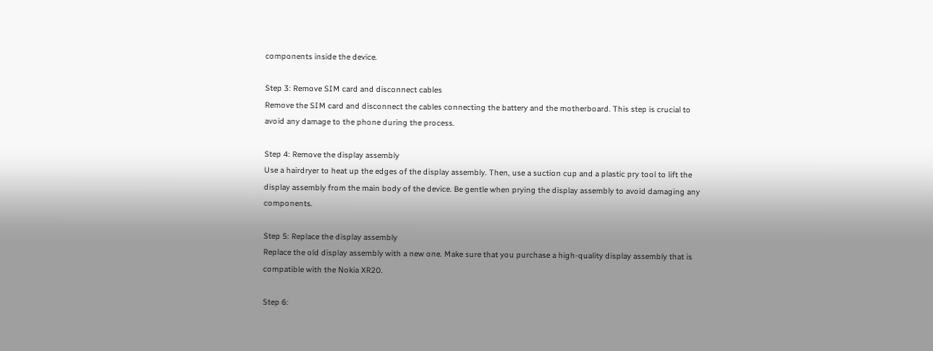components inside the device.

Step 3: Remove SIM card and disconnect cables
Remove the SIM card and disconnect the cables connecting the battery and the motherboard. This step is crucial to avoid any damage to the phone during the process.

Step 4: Remove the display assembly
Use a hairdryer to heat up the edges of the display assembly. Then, use a suction cup and a plastic pry tool to lift the display assembly from the main body of the device. Be gentle when prying the display assembly to avoid damaging any components.

Step 5: Replace the display assembly
Replace the old display assembly with a new one. Make sure that you purchase a high-quality display assembly that is compatible with the Nokia XR20.

Step 6: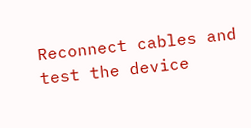Reconnect cables and test the device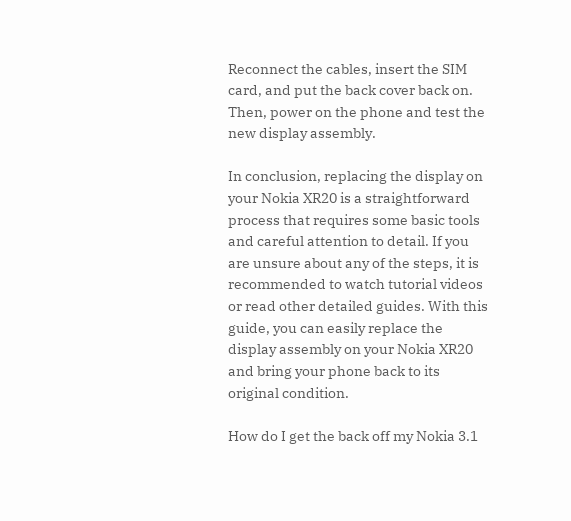Reconnect the cables, insert the SIM card, and put the back cover back on. Then, power on the phone and test the new display assembly.

In conclusion, replacing the display on your Nokia XR20 is a straightforward process that requires some basic tools and careful attention to detail. If you are unsure about any of the steps, it is recommended to watch tutorial videos or read other detailed guides. With this guide, you can easily replace the display assembly on your Nokia XR20 and bring your phone back to its original condition.

How do I get the back off my Nokia 3.1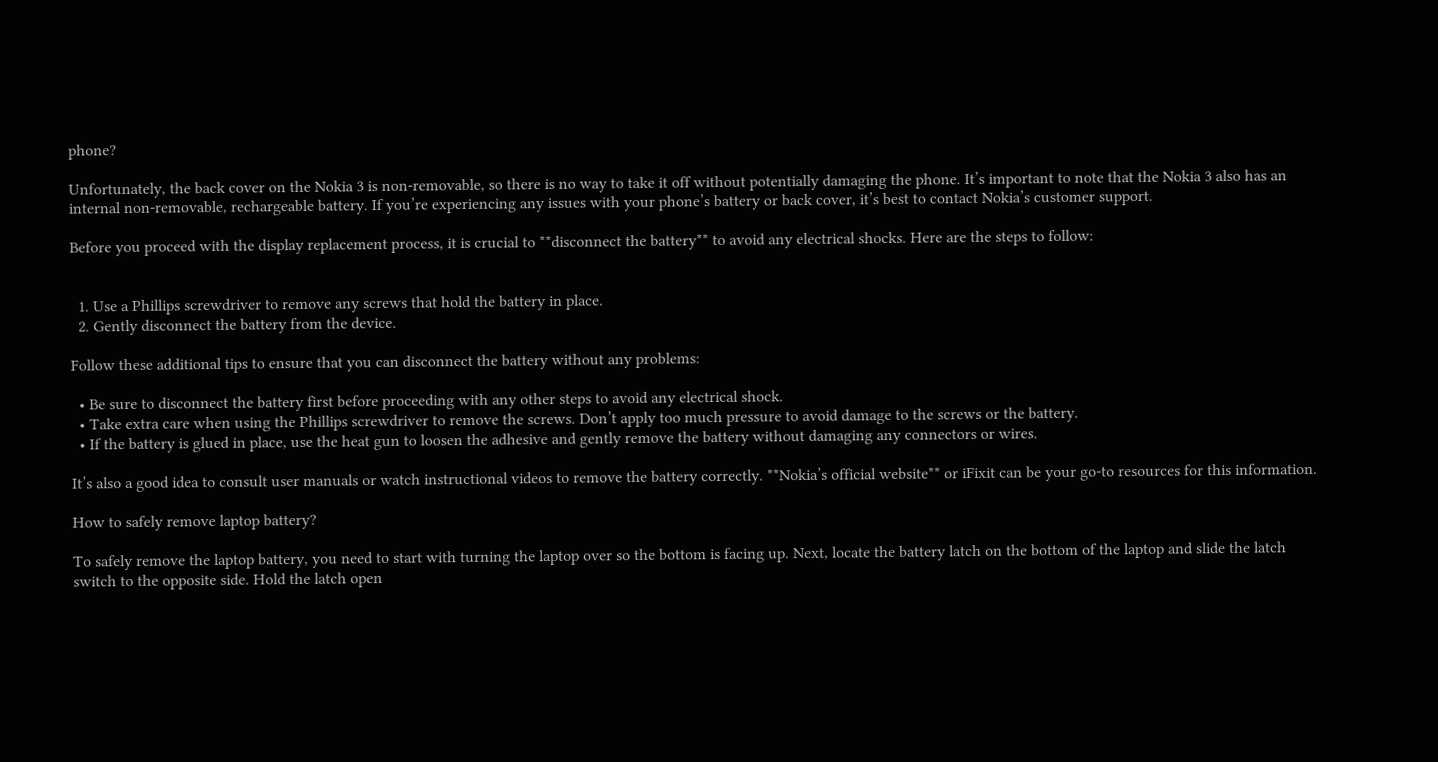phone?

Unfortunately, the back cover on the Nokia 3 is non-removable, so there is no way to take it off without potentially damaging the phone. It’s important to note that the Nokia 3 also has an internal non-removable, rechargeable battery. If you’re experiencing any issues with your phone’s battery or back cover, it’s best to contact Nokia’s customer support.

Before you proceed with the display replacement process, it is crucial to **disconnect the battery** to avoid any electrical shocks. Here are the steps to follow:


  1. Use a Phillips screwdriver to remove any screws that hold the battery in place.
  2. Gently disconnect the battery from the device.

Follow these additional tips to ensure that you can disconnect the battery without any problems:

  • Be sure to disconnect the battery first before proceeding with any other steps to avoid any electrical shock.
  • Take extra care when using the Phillips screwdriver to remove the screws. Don’t apply too much pressure to avoid damage to the screws or the battery.
  • If the battery is glued in place, use the heat gun to loosen the adhesive and gently remove the battery without damaging any connectors or wires.

It’s also a good idea to consult user manuals or watch instructional videos to remove the battery correctly. **Nokia’s official website** or iFixit can be your go-to resources for this information.

How to safely remove laptop battery?

To safely remove the laptop battery, you need to start with turning the laptop over so the bottom is facing up. Next, locate the battery latch on the bottom of the laptop and slide the latch switch to the opposite side. Hold the latch open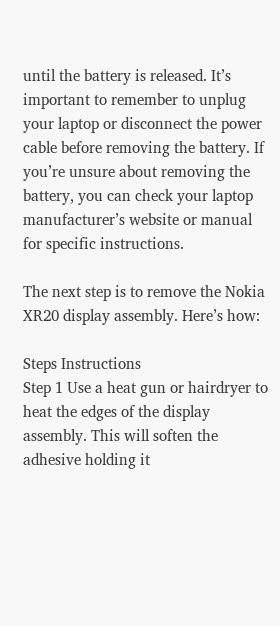until the battery is released. It’s important to remember to unplug your laptop or disconnect the power cable before removing the battery. If you’re unsure about removing the battery, you can check your laptop manufacturer’s website or manual for specific instructions.

The next step is to remove the Nokia XR20 display assembly. Here’s how:

Steps Instructions
Step 1 Use a heat gun or hairdryer to heat the edges of the display assembly. This will soften the adhesive holding it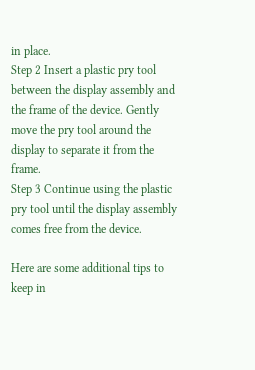in place.
Step 2 Insert a plastic pry tool between the display assembly and the frame of the device. Gently move the pry tool around the display to separate it from the frame.
Step 3 Continue using the plastic pry tool until the display assembly comes free from the device.

Here are some additional tips to keep in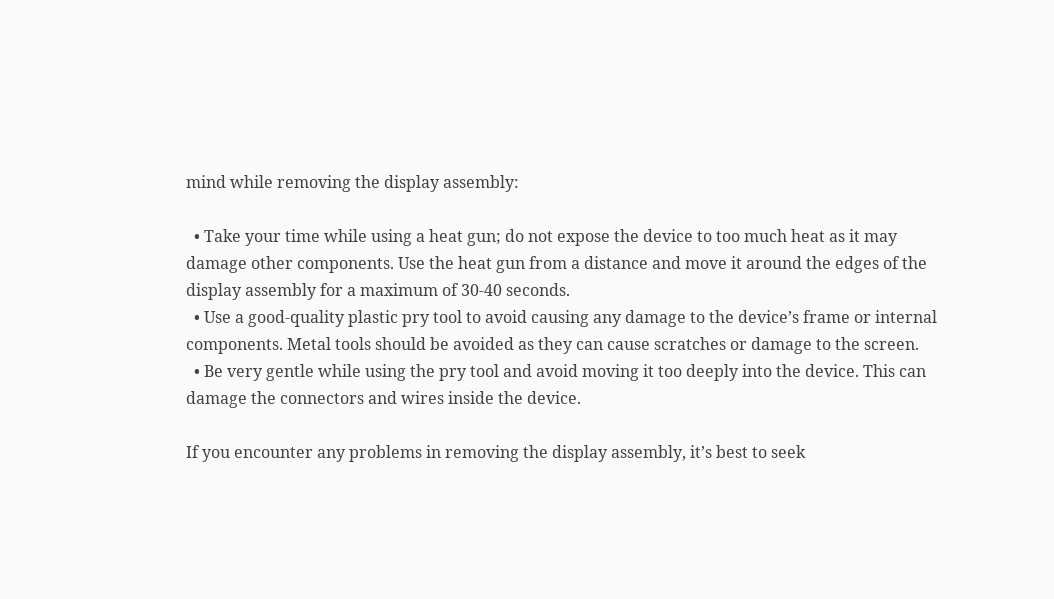mind while removing the display assembly:

  • Take your time while using a heat gun; do not expose the device to too much heat as it may damage other components. Use the heat gun from a distance and move it around the edges of the display assembly for a maximum of 30-40 seconds.
  • Use a good-quality plastic pry tool to avoid causing any damage to the device’s frame or internal components. Metal tools should be avoided as they can cause scratches or damage to the screen.
  • Be very gentle while using the pry tool and avoid moving it too deeply into the device. This can damage the connectors and wires inside the device.

If you encounter any problems in removing the display assembly, it’s best to seek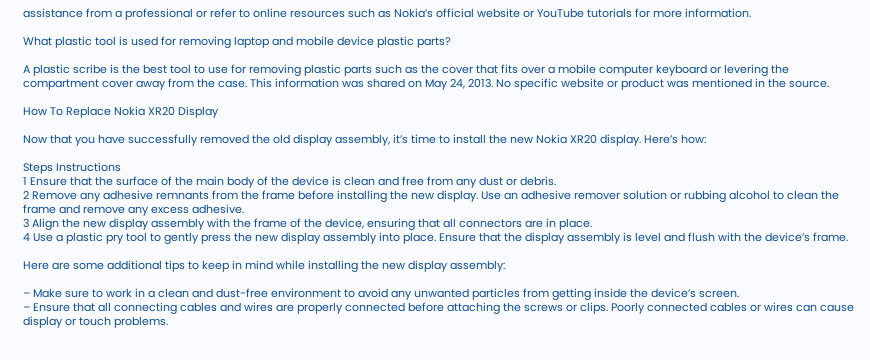assistance from a professional or refer to online resources such as Nokia’s official website or YouTube tutorials for more information.

What plastic tool is used for removing laptop and mobile device plastic parts?

A plastic scribe is the best tool to use for removing plastic parts such as the cover that fits over a mobile computer keyboard or levering the compartment cover away from the case. This information was shared on May 24, 2013. No specific website or product was mentioned in the source.

How To Replace Nokia XR20 Display

Now that you have successfully removed the old display assembly, it’s time to install the new Nokia XR20 display. Here’s how:

Steps Instructions
1 Ensure that the surface of the main body of the device is clean and free from any dust or debris.
2 Remove any adhesive remnants from the frame before installing the new display. Use an adhesive remover solution or rubbing alcohol to clean the frame and remove any excess adhesive.
3 Align the new display assembly with the frame of the device, ensuring that all connectors are in place.
4 Use a plastic pry tool to gently press the new display assembly into place. Ensure that the display assembly is level and flush with the device’s frame.

Here are some additional tips to keep in mind while installing the new display assembly:

– Make sure to work in a clean and dust-free environment to avoid any unwanted particles from getting inside the device’s screen.
– Ensure that all connecting cables and wires are properly connected before attaching the screws or clips. Poorly connected cables or wires can cause display or touch problems.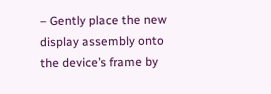– Gently place the new display assembly onto the device’s frame by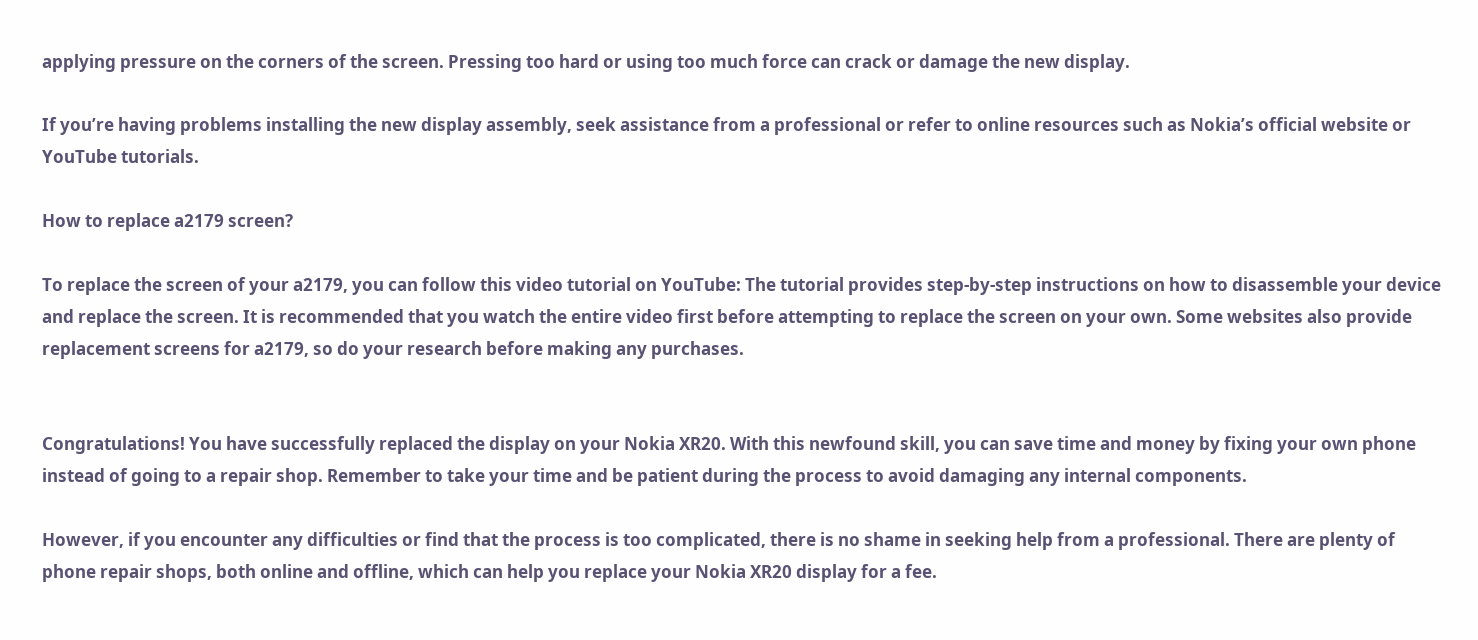applying pressure on the corners of the screen. Pressing too hard or using too much force can crack or damage the new display.

If you’re having problems installing the new display assembly, seek assistance from a professional or refer to online resources such as Nokia’s official website or YouTube tutorials.

How to replace a2179 screen?

To replace the screen of your a2179, you can follow this video tutorial on YouTube: The tutorial provides step-by-step instructions on how to disassemble your device and replace the screen. It is recommended that you watch the entire video first before attempting to replace the screen on your own. Some websites also provide replacement screens for a2179, so do your research before making any purchases.


Congratulations! You have successfully replaced the display on your Nokia XR20. With this newfound skill, you can save time and money by fixing your own phone instead of going to a repair shop. Remember to take your time and be patient during the process to avoid damaging any internal components.

However, if you encounter any difficulties or find that the process is too complicated, there is no shame in seeking help from a professional. There are plenty of phone repair shops, both online and offline, which can help you replace your Nokia XR20 display for a fee.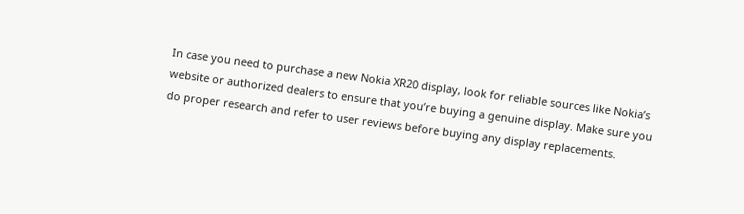In case you need to purchase a new Nokia XR20 display, look for reliable sources like Nokia’s website or authorized dealers to ensure that you’re buying a genuine display. Make sure you do proper research and refer to user reviews before buying any display replacements.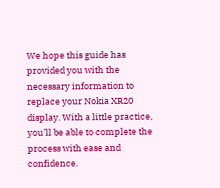We hope this guide has provided you with the necessary information to replace your Nokia XR20 display. With a little practice, you’ll be able to complete the process with ease and confidence.